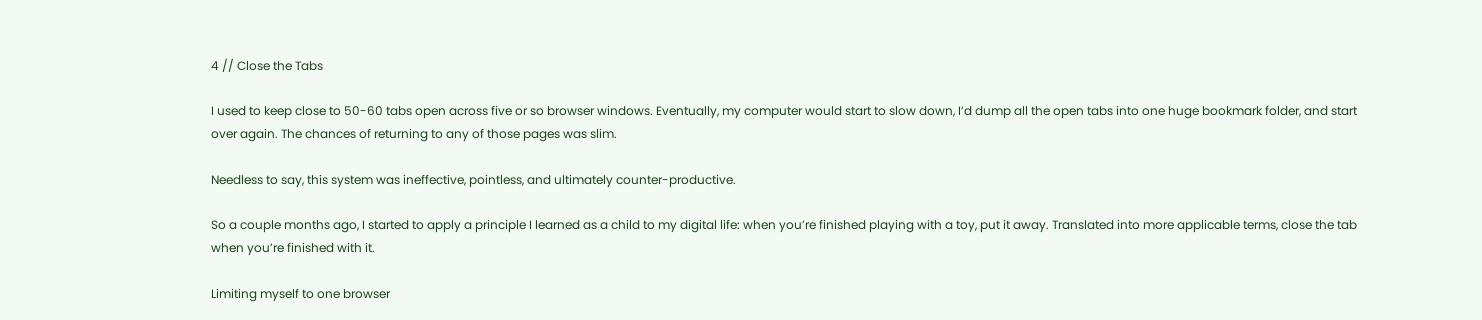4 // Close the Tabs

I used to keep close to 50-60 tabs open across five or so browser windows. Eventually, my computer would start to slow down, I’d dump all the open tabs into one huge bookmark folder, and start over again. The chances of returning to any of those pages was slim.

Needless to say, this system was ineffective, pointless, and ultimately counter-productive.

So a couple months ago, I started to apply a principle I learned as a child to my digital life: when you’re finished playing with a toy, put it away. Translated into more applicable terms, close the tab when you’re finished with it.

Limiting myself to one browser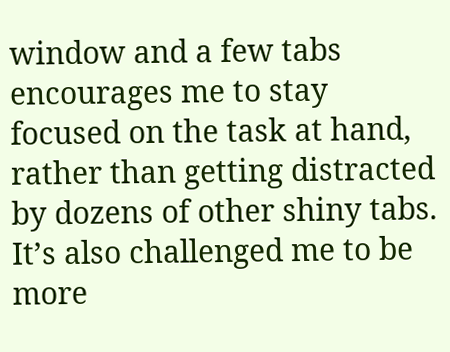window and a few tabs encourages me to stay focused on the task at hand, rather than getting distracted by dozens of other shiny tabs. It’s also challenged me to be more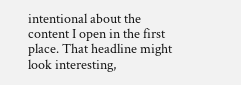intentional about the content I open in the first place. That headline might look interesting,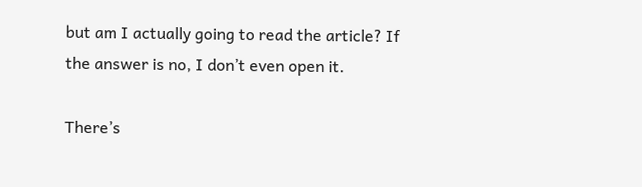but am I actually going to read the article? If the answer is no, I don’t even open it.

There’s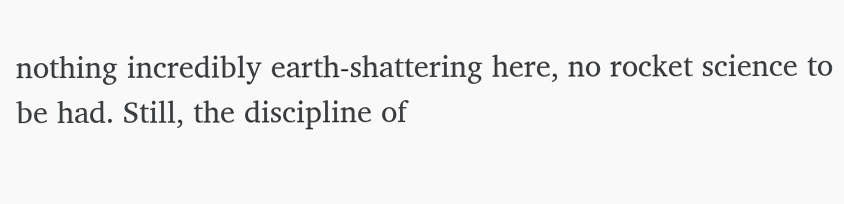nothing incredibly earth-shattering here, no rocket science to be had. Still, the discipline of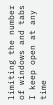limiting the number of windows and tabs I keep open at any time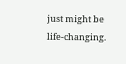just might be life-changing.